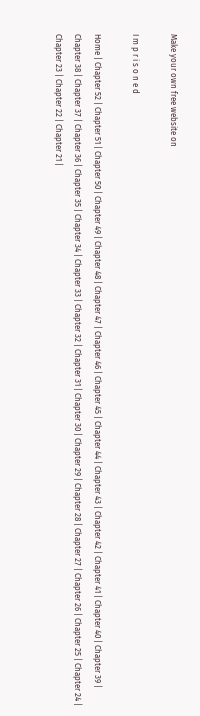Make your own free website on

I m p r i s o n e d

Home | Chapter 52 | Chapter 51 | Chapter 50 | Chapter 49 | Chapter 48 | Chapter 47 | Chapter 46 | Chapter 45 | Chapter 44 | Chapter 43 | Chapter 42 | Chapter 41 | Chapter 40 | Chapter 39 | Chapter 38 | Chapter 37 | Chapter 36 | Chapter 35 | Chapter 34 | Chapter 33 | Chapter 32 | Chapter 31 | Chapter 30 | Chapter 29 | Chapter 28 | Chapter 27 | Chapter 26 | Chapter 25 | Chapter 24 | Chapter 23 | Chapter 22 | Chapter 21 |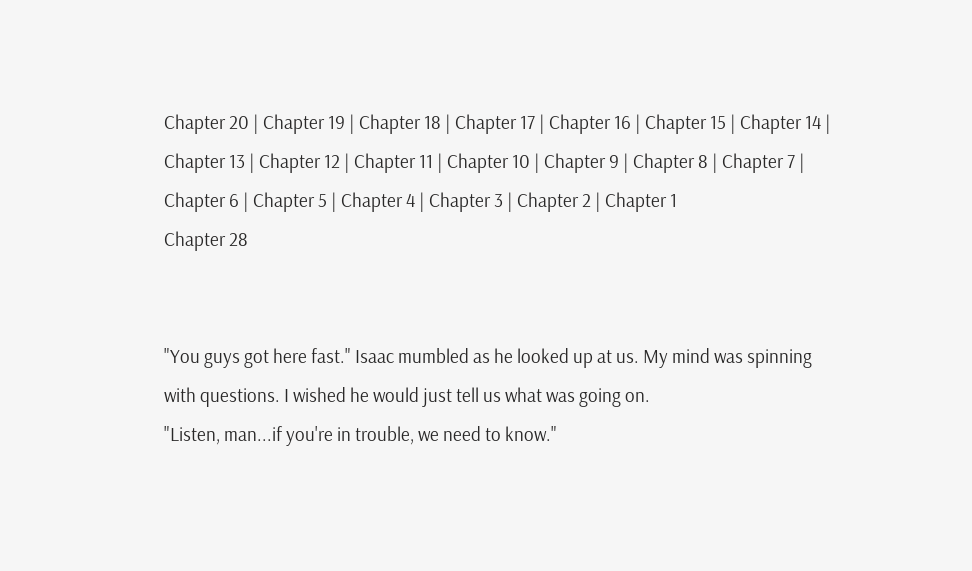Chapter 20 | Chapter 19 | Chapter 18 | Chapter 17 | Chapter 16 | Chapter 15 | Chapter 14 | Chapter 13 | Chapter 12 | Chapter 11 | Chapter 10 | Chapter 9 | Chapter 8 | Chapter 7 | Chapter 6 | Chapter 5 | Chapter 4 | Chapter 3 | Chapter 2 | Chapter 1
Chapter 28


"You guys got here fast." Isaac mumbled as he looked up at us. My mind was spinning with questions. I wished he would just tell us what was going on.
"Listen, man...if you're in trouble, we need to know."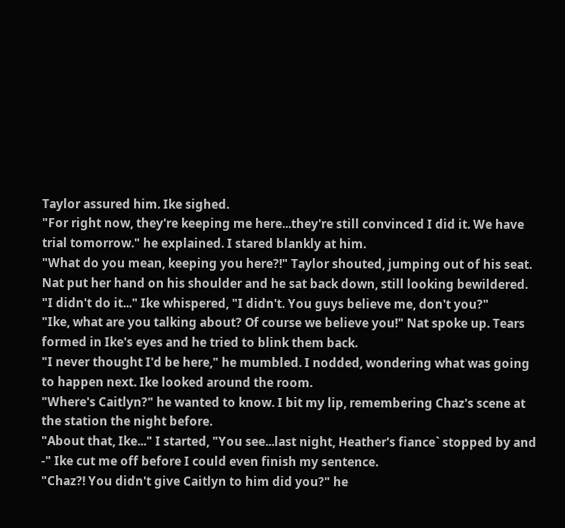Taylor assured him. Ike sighed.
"For right now, they're keeping me here...they're still convinced I did it. We have trial tomorrow." he explained. I stared blankly at him.
"What do you mean, keeping you here?!" Taylor shouted, jumping out of his seat. Nat put her hand on his shoulder and he sat back down, still looking bewildered.
"I didn't do it..." Ike whispered, "I didn't. You guys believe me, don't you?"
"Ike, what are you talking about? Of course we believe you!" Nat spoke up. Tears formed in Ike's eyes and he tried to blink them back.
"I never thought I'd be here," he mumbled. I nodded, wondering what was going to happen next. Ike looked around the room.
"Where's Caitlyn?" he wanted to know. I bit my lip, remembering Chaz's scene at the station the night before.
"About that, Ike..." I started, "You see...last night, Heather's fiance` stopped by and -" Ike cut me off before I could even finish my sentence.
"Chaz?! You didn't give Caitlyn to him did you?" he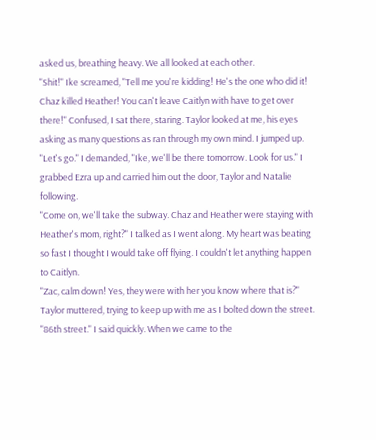asked us, breathing heavy. We all looked at each other.
"Shit!" Ike screamed, "Tell me you're kidding! He's the one who did it! Chaz killed Heather! You can't leave Caitlyn with have to get over there!" Confused, I sat there, staring. Taylor looked at me, his eyes asking as many questions as ran through my own mind. I jumped up.
"Let's go." I demanded, "Ike, we'll be there tomorrow. Look for us." I grabbed Ezra up and carried him out the door, Taylor and Natalie following.
"Come on, we'll take the subway. Chaz and Heather were staying with Heather's mom, right?" I talked as I went along. My heart was beating so fast I thought I would take off flying. I couldn't let anything happen to Caitlyn.
"Zac, calm down! Yes, they were with her you know where that is?" Taylor muttered, trying to keep up with me as I bolted down the street.
"86th street." I said quickly. When we came to the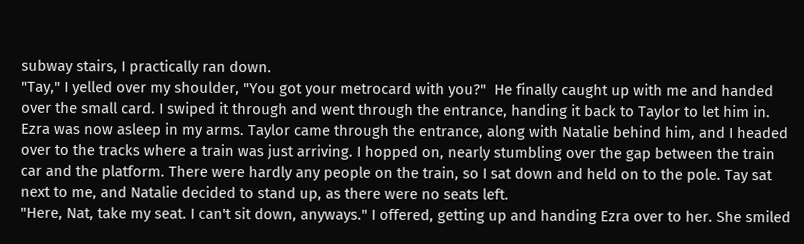subway stairs, I practically ran down.
"Tay," I yelled over my shoulder, "You got your metrocard with you?"  He finally caught up with me and handed over the small card. I swiped it through and went through the entrance, handing it back to Taylor to let him in. Ezra was now asleep in my arms. Taylor came through the entrance, along with Natalie behind him, and I headed over to the tracks where a train was just arriving. I hopped on, nearly stumbling over the gap between the train car and the platform. There were hardly any people on the train, so I sat down and held on to the pole. Tay sat next to me, and Natalie decided to stand up, as there were no seats left.
"Here, Nat, take my seat. I can't sit down, anyways." I offered, getting up and handing Ezra over to her. She smiled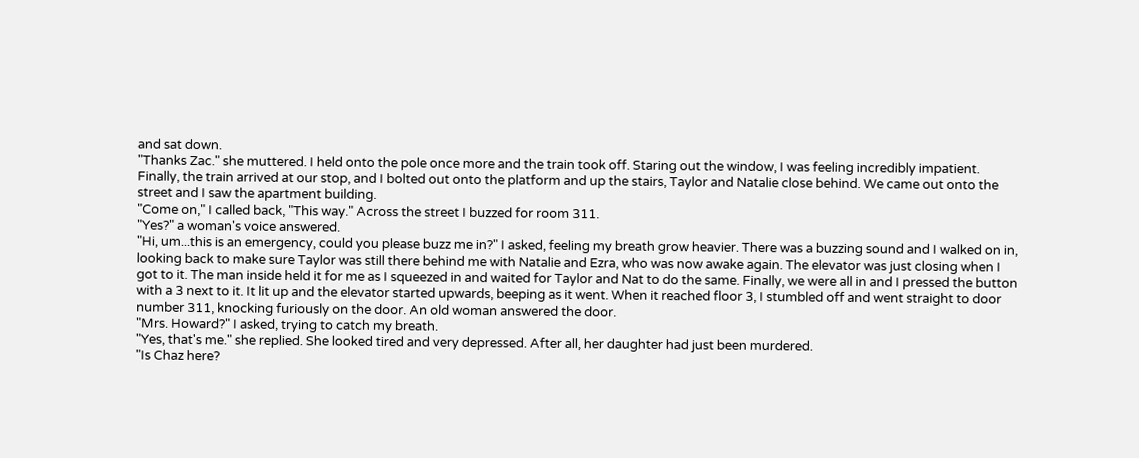and sat down.
"Thanks Zac." she muttered. I held onto the pole once more and the train took off. Staring out the window, I was feeling incredibly impatient. Finally, the train arrived at our stop, and I bolted out onto the platform and up the stairs, Taylor and Natalie close behind. We came out onto the street and I saw the apartment building.
"Come on," I called back, "This way." Across the street I buzzed for room 311.
"Yes?" a woman's voice answered.
"Hi, um...this is an emergency, could you please buzz me in?" I asked, feeling my breath grow heavier. There was a buzzing sound and I walked on in, looking back to make sure Taylor was still there behind me with Natalie and Ezra, who was now awake again. The elevator was just closing when I got to it. The man inside held it for me as I squeezed in and waited for Taylor and Nat to do the same. Finally, we were all in and I pressed the button with a 3 next to it. It lit up and the elevator started upwards, beeping as it went. When it reached floor 3, I stumbled off and went straight to door number 311, knocking furiously on the door. An old woman answered the door.
"Mrs. Howard?" I asked, trying to catch my breath.
"Yes, that's me." she replied. She looked tired and very depressed. After all, her daughter had just been murdered.
"Is Chaz here?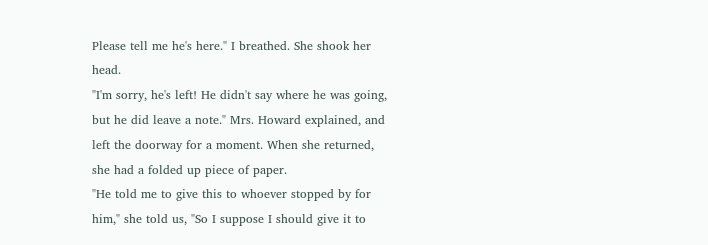Please tell me he's here." I breathed. She shook her head.
"I'm sorry, he's left! He didn't say where he was going, but he did leave a note." Mrs. Howard explained, and left the doorway for a moment. When she returned, she had a folded up piece of paper.
"He told me to give this to whoever stopped by for him," she told us, "So I suppose I should give it to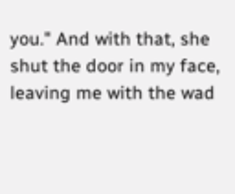you." And with that, she shut the door in my face, leaving me with the wad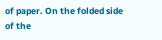of paper. On the folded side of the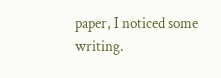paper, I noticed some writing.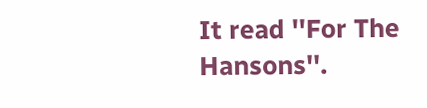It read ''For The Hansons''.